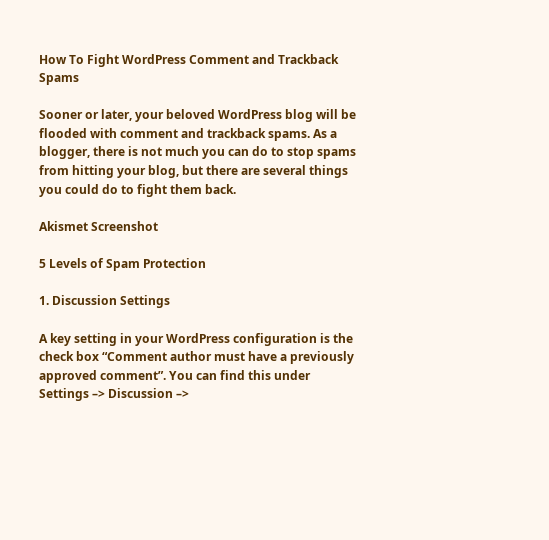How To Fight WordPress Comment and Trackback Spams

Sooner or later, your beloved WordPress blog will be flooded with comment and trackback spams. As a blogger, there is not much you can do to stop spams from hitting your blog, but there are several things you could do to fight them back.

Akismet Screenshot

5 Levels of Spam Protection

1. Discussion Settings

A key setting in your WordPress configuration is the check box “Comment author must have a previously approved comment”. You can find this under Settings –> Discussion –>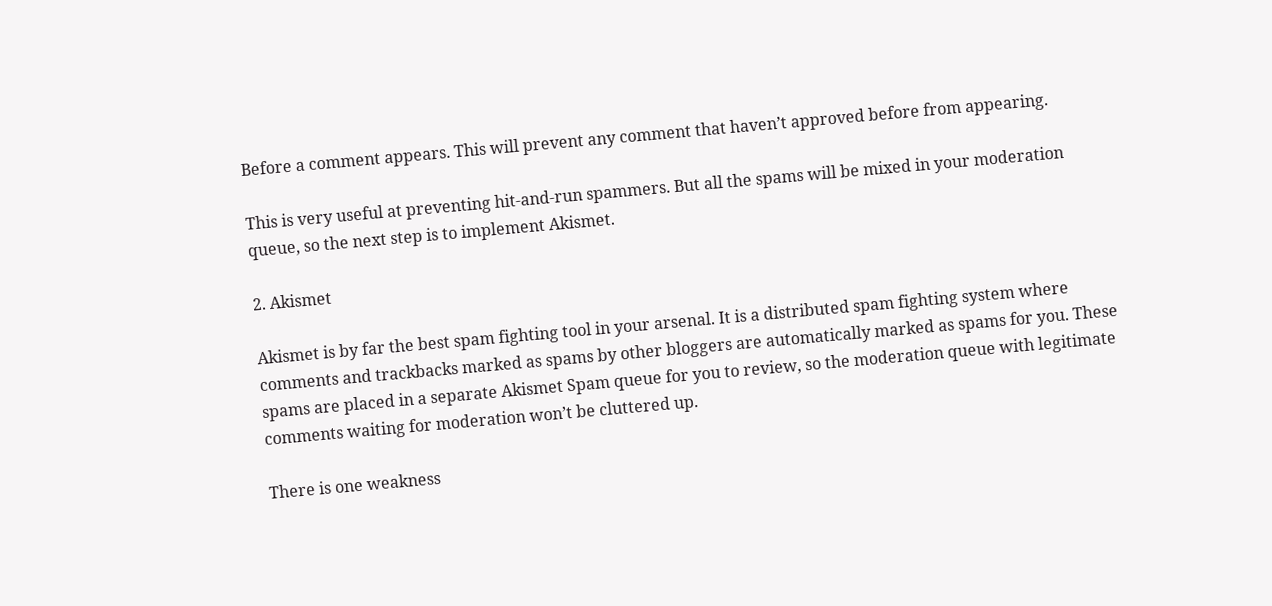Before a comment appears. This will prevent any comment that haven’t approved before from appearing.

This is very useful at preventing hit-and-run spammers. But all the spams will be mixed in your moderation queue, so the next step is to implement Akismet.

2. Akismet

Akismet is by far the best spam fighting tool in your arsenal. It is a distributed spam fighting system where comments and trackbacks marked as spams by other bloggers are automatically marked as spams for you. These spams are placed in a separate Akismet Spam queue for you to review, so the moderation queue with legitimate comments waiting for moderation won’t be cluttered up.

There is one weakness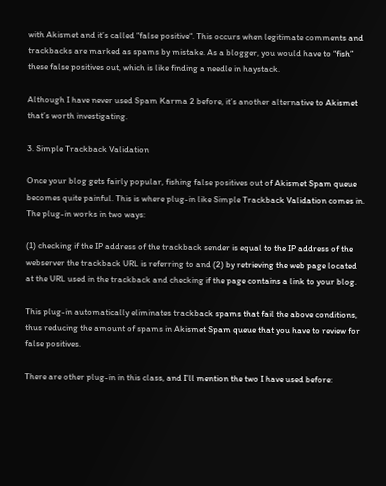with Akismet and it’s called “false positive“. This occurs when legitimate comments and trackbacks are marked as spams by mistake. As a blogger, you would have to “fish” these false positives out, which is like finding a needle in haystack.

Although I have never used Spam Karma 2 before, it’s another alternative to Akismet that’s worth investigating.

3. Simple Trackback Validation

Once your blog gets fairly popular, fishing false positives out of Akismet Spam queue becomes quite painful. This is where plug-in like Simple Trackback Validation comes in. The plug-in works in two ways:

(1) checking if the IP address of the trackback sender is equal to the IP address of the webserver the trackback URL is referring to and (2) by retrieving the web page located at the URL used in the trackback and checking if the page contains a link to your blog.

This plug-in automatically eliminates trackback spams that fail the above conditions, thus reducing the amount of spams in Akismet Spam queue that you have to review for false positives.

There are other plug-in in this class, and I’ll mention the two I have used before: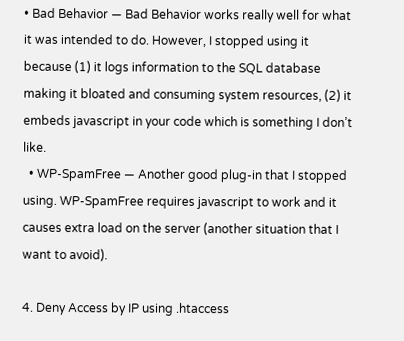• Bad Behavior — Bad Behavior works really well for what it was intended to do. However, I stopped using it because (1) it logs information to the SQL database making it bloated and consuming system resources, (2) it embeds javascript in your code which is something I don’t like.
  • WP-SpamFree — Another good plug-in that I stopped using. WP-SpamFree requires javascript to work and it causes extra load on the server (another situation that I want to avoid).

4. Deny Access by IP using .htaccess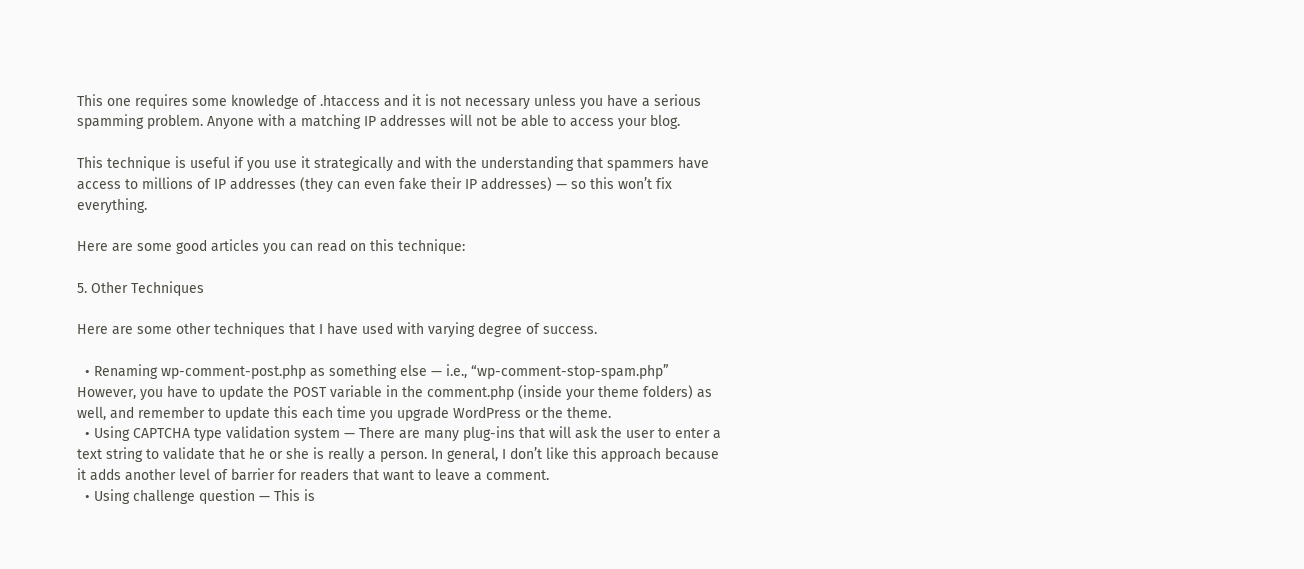This one requires some knowledge of .htaccess and it is not necessary unless you have a serious spamming problem. Anyone with a matching IP addresses will not be able to access your blog.

This technique is useful if you use it strategically and with the understanding that spammers have access to millions of IP addresses (they can even fake their IP addresses) — so this won’t fix everything.

Here are some good articles you can read on this technique:

5. Other Techniques

Here are some other techniques that I have used with varying degree of success.

  • Renaming wp-comment-post.php as something else — i.e., “wp-comment-stop-spam.php” However, you have to update the POST variable in the comment.php (inside your theme folders) as well, and remember to update this each time you upgrade WordPress or the theme.
  • Using CAPTCHA type validation system — There are many plug-ins that will ask the user to enter a text string to validate that he or she is really a person. In general, I don’t like this approach because it adds another level of barrier for readers that want to leave a comment.
  • Using challenge question — This is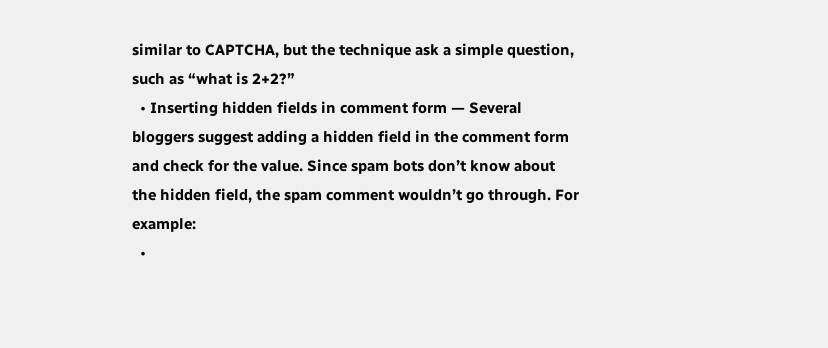similar to CAPTCHA, but the technique ask a simple question, such as “what is 2+2?”
  • Inserting hidden fields in comment form — Several bloggers suggest adding a hidden field in the comment form and check for the value. Since spam bots don’t know about the hidden field, the spam comment wouldn’t go through. For example:
  •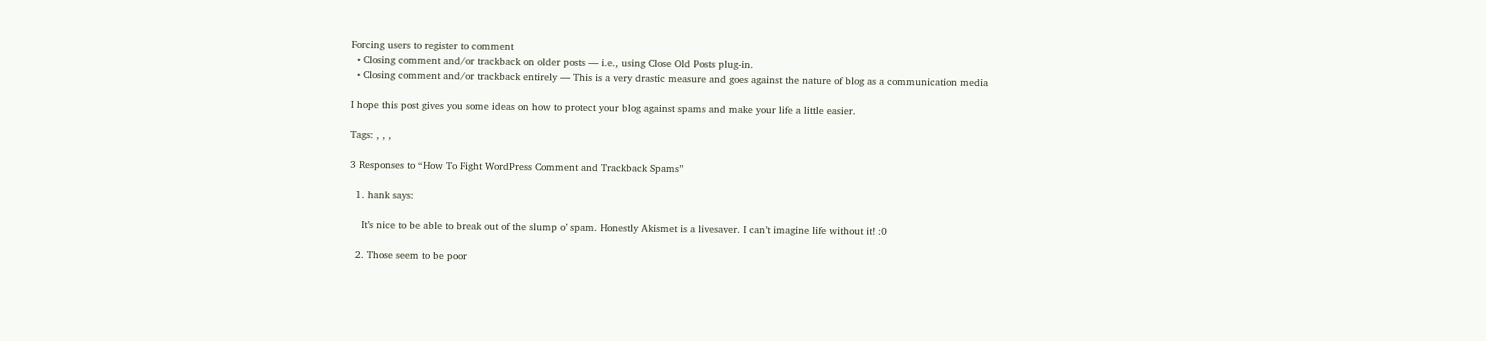Forcing users to register to comment
  • Closing comment and/or trackback on older posts — i.e., using Close Old Posts plug-in.
  • Closing comment and/or trackback entirely — This is a very drastic measure and goes against the nature of blog as a communication media

I hope this post gives you some ideas on how to protect your blog against spams and make your life a little easier.

Tags: , , ,

3 Responses to “How To Fight WordPress Comment and Trackback Spams”

  1. hank says:

    It’s nice to be able to break out of the slump o’ spam. Honestly Akismet is a livesaver. I can’t imagine life without it! :0

  2. Those seem to be poor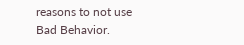reasons to not use Bad Behavior.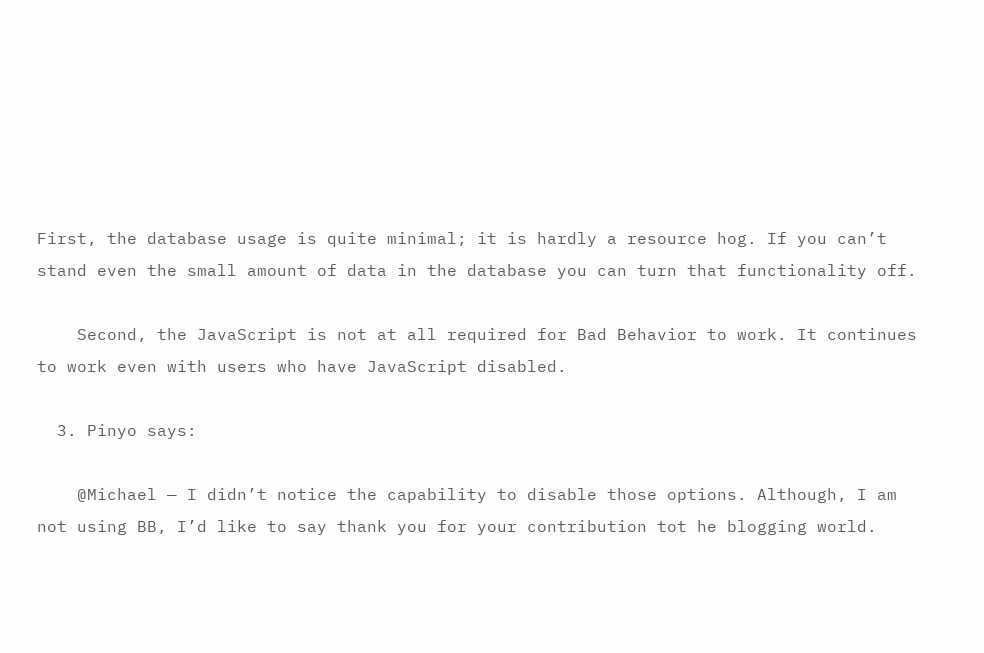First, the database usage is quite minimal; it is hardly a resource hog. If you can’t stand even the small amount of data in the database you can turn that functionality off.

    Second, the JavaScript is not at all required for Bad Behavior to work. It continues to work even with users who have JavaScript disabled.

  3. Pinyo says:

    @Michael — I didn’t notice the capability to disable those options. Although, I am not using BB, I’d like to say thank you for your contribution tot he blogging world.